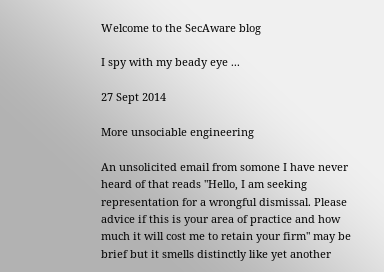Welcome to the SecAware blog

I spy with my beady eye ...

27 Sept 2014

More unsociable engineering

An unsolicited email from somone I have never heard of that reads "Hello, I am seeking representation for a wrongful dismissal. Please advice if this is your area of practice and how much it will cost me to retain your firm" may be brief but it smells distinctly like yet another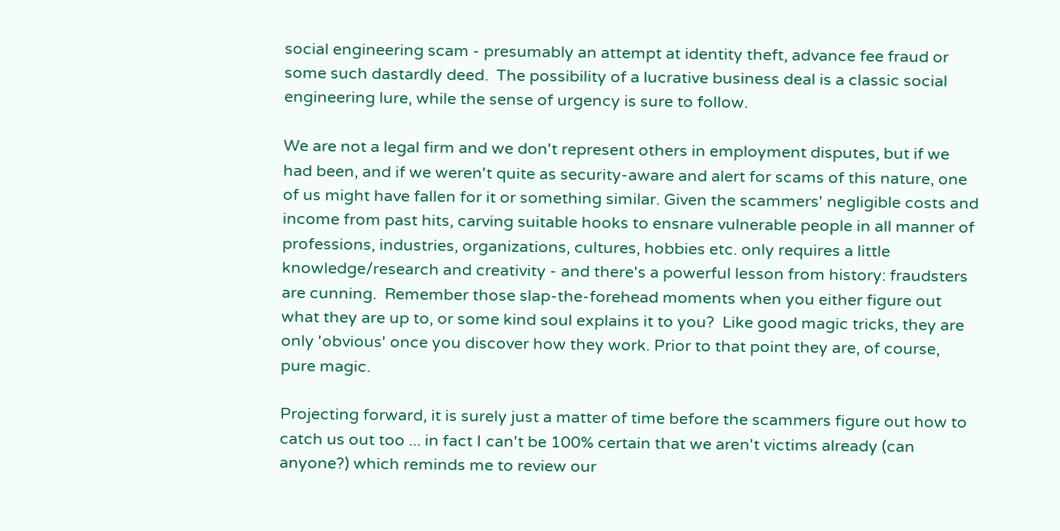social engineering scam - presumably an attempt at identity theft, advance fee fraud or some such dastardly deed.  The possibility of a lucrative business deal is a classic social engineering lure, while the sense of urgency is sure to follow.

We are not a legal firm and we don't represent others in employment disputes, but if we had been, and if we weren't quite as security-aware and alert for scams of this nature, one of us might have fallen for it or something similar. Given the scammers' negligible costs and income from past hits, carving suitable hooks to ensnare vulnerable people in all manner of professions, industries, organizations, cultures, hobbies etc. only requires a little knowledge/research and creativity - and there's a powerful lesson from history: fraudsters are cunning.  Remember those slap-the-forehead moments when you either figure out what they are up to, or some kind soul explains it to you?  Like good magic tricks, they are only 'obvious' once you discover how they work. Prior to that point they are, of course, pure magic.

Projecting forward, it is surely just a matter of time before the scammers figure out how to catch us out too ... in fact I can't be 100% certain that we aren't victims already (can anyone?) which reminds me to review our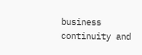business continuity and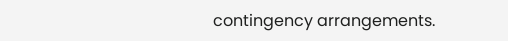contingency arrangements.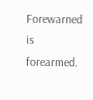Forewarned is forearmed.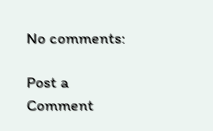No comments:

Post a Comment